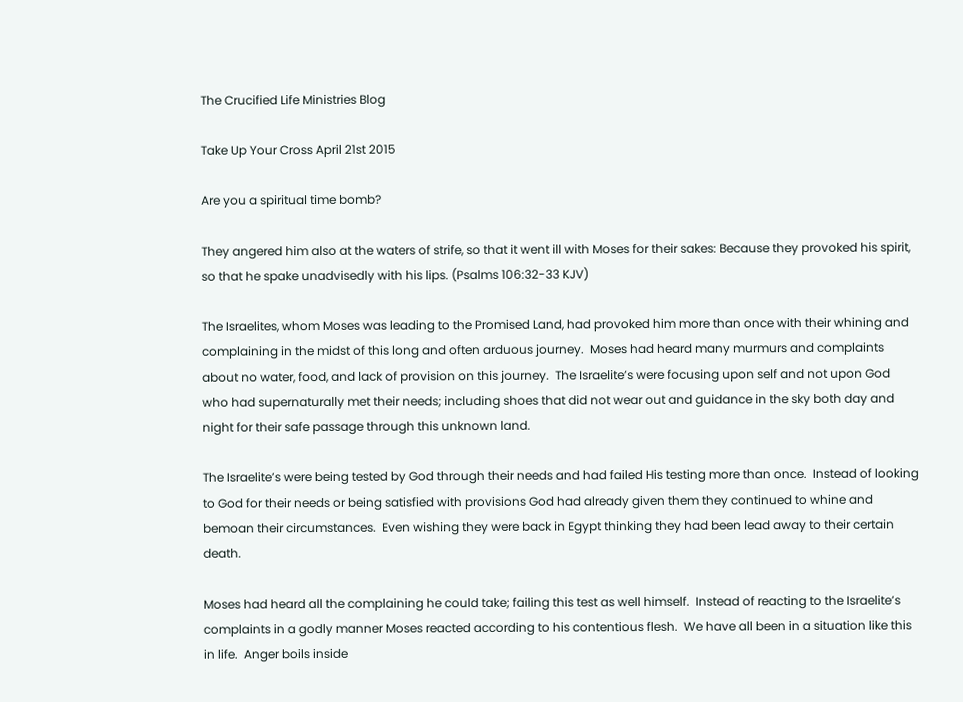The Crucified Life Ministries Blog

Take Up Your Cross April 21st 2015

Are you a spiritual time bomb?

They angered him also at the waters of strife, so that it went ill with Moses for their sakes: Because they provoked his spirit, so that he spake unadvisedly with his lips. (Psalms 106:32-33 KJV)

The Israelites, whom Moses was leading to the Promised Land, had provoked him more than once with their whining and complaining in the midst of this long and often arduous journey.  Moses had heard many murmurs and complaints about no water, food, and lack of provision on this journey.  The Israelite’s were focusing upon self and not upon God who had supernaturally met their needs; including shoes that did not wear out and guidance in the sky both day and night for their safe passage through this unknown land.

The Israelite’s were being tested by God through their needs and had failed His testing more than once.  Instead of looking to God for their needs or being satisfied with provisions God had already given them they continued to whine and bemoan their circumstances.  Even wishing they were back in Egypt thinking they had been lead away to their certain death.

Moses had heard all the complaining he could take; failing this test as well himself.  Instead of reacting to the Israelite’s complaints in a godly manner Moses reacted according to his contentious flesh.  We have all been in a situation like this in life.  Anger boils inside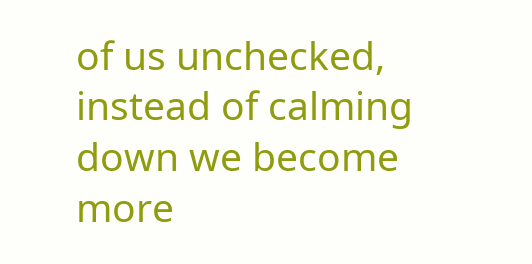of us unchecked, instead of calming down we become more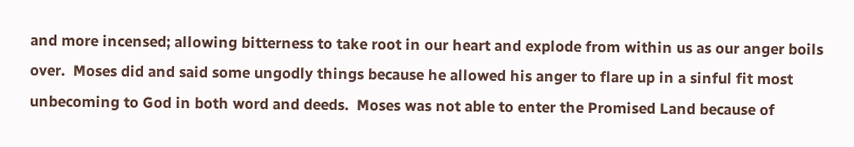and more incensed; allowing bitterness to take root in our heart and explode from within us as our anger boils over.  Moses did and said some ungodly things because he allowed his anger to flare up in a sinful fit most unbecoming to God in both word and deeds.  Moses was not able to enter the Promised Land because of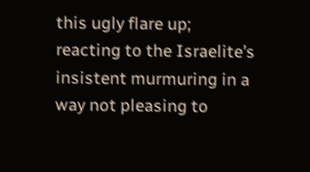this ugly flare up; reacting to the Israelite’s insistent murmuring in a way not pleasing to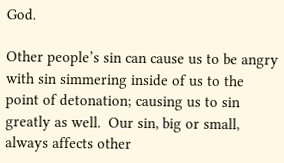God.

Other people’s sin can cause us to be angry with sin simmering inside of us to the point of detonation; causing us to sin greatly as well.  Our sin, big or small, always affects other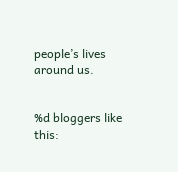people’s lives around us.


%d bloggers like this: